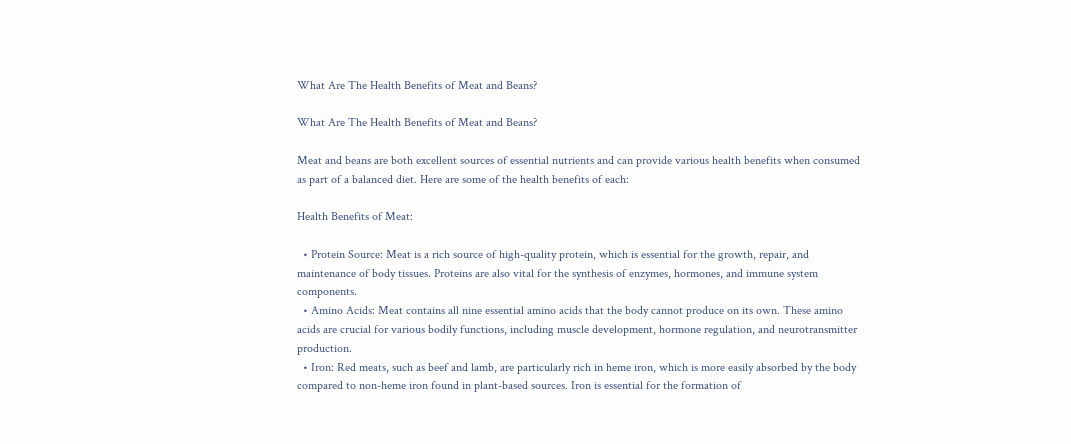What Are The Health Benefits of Meat and Beans?

What Are The Health Benefits of Meat and Beans?

Meat and beans are both excellent sources of essential nutrients and can provide various health benefits when consumed as part of a balanced diet. Here are some of the health benefits of each:

Health Benefits of Meat:

  • Protein Source: Meat is a rich source of high-quality protein, which is essential for the growth, repair, and maintenance of body tissues. Proteins are also vital for the synthesis of enzymes, hormones, and immune system components.
  • Amino Acids: Meat contains all nine essential amino acids that the body cannot produce on its own. These amino acids are crucial for various bodily functions, including muscle development, hormone regulation, and neurotransmitter production.
  • Iron: Red meats, such as beef and lamb, are particularly rich in heme iron, which is more easily absorbed by the body compared to non-heme iron found in plant-based sources. Iron is essential for the formation of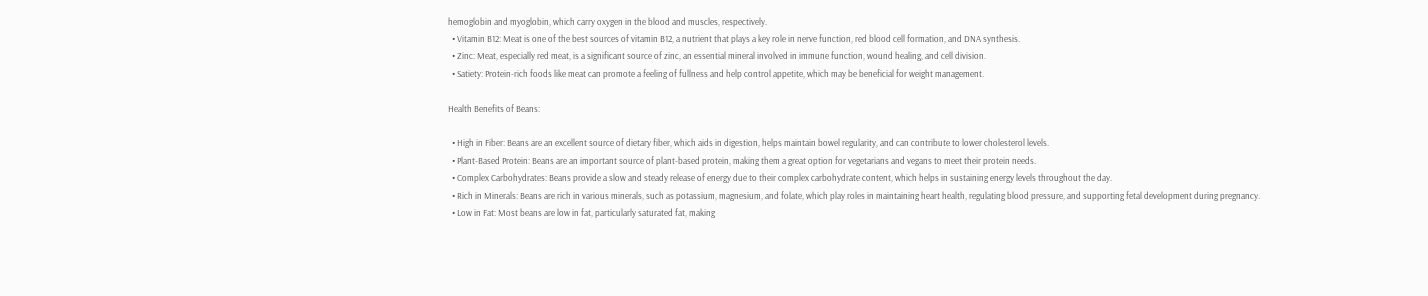hemoglobin and myoglobin, which carry oxygen in the blood and muscles, respectively.
  • Vitamin B12: Meat is one of the best sources of vitamin B12, a nutrient that plays a key role in nerve function, red blood cell formation, and DNA synthesis.
  • Zinc: Meat, especially red meat, is a significant source of zinc, an essential mineral involved in immune function, wound healing, and cell division.
  • Satiety: Protein-rich foods like meat can promote a feeling of fullness and help control appetite, which may be beneficial for weight management.

Health Benefits of Beans:

  • High in Fiber: Beans are an excellent source of dietary fiber, which aids in digestion, helps maintain bowel regularity, and can contribute to lower cholesterol levels.
  • Plant-Based Protein: Beans are an important source of plant-based protein, making them a great option for vegetarians and vegans to meet their protein needs.
  • Complex Carbohydrates: Beans provide a slow and steady release of energy due to their complex carbohydrate content, which helps in sustaining energy levels throughout the day.
  • Rich in Minerals: Beans are rich in various minerals, such as potassium, magnesium, and folate, which play roles in maintaining heart health, regulating blood pressure, and supporting fetal development during pregnancy.
  • Low in Fat: Most beans are low in fat, particularly saturated fat, making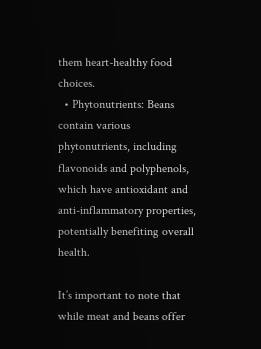them heart-healthy food choices.
  • Phytonutrients: Beans contain various phytonutrients, including flavonoids and polyphenols, which have antioxidant and anti-inflammatory properties, potentially benefiting overall health.

It’s important to note that while meat and beans offer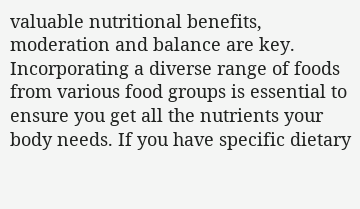valuable nutritional benefits, moderation and balance are key. Incorporating a diverse range of foods from various food groups is essential to ensure you get all the nutrients your body needs. If you have specific dietary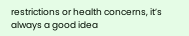restrictions or health concerns, it’s always a good idea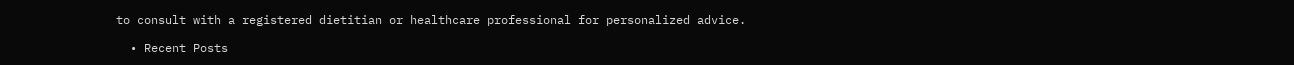to consult with a registered dietitian or healthcare professional for personalized advice.

  • Recent Posts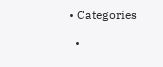• Categories

  •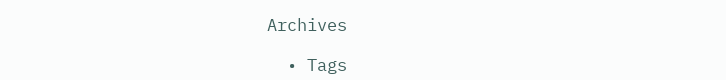Archives

  • Tags